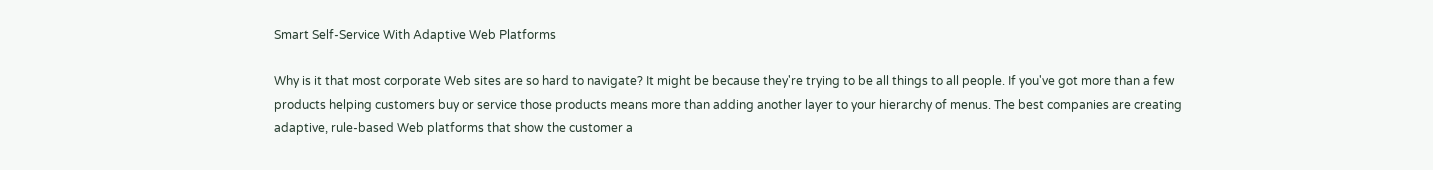Smart Self-Service With Adaptive Web Platforms

Why is it that most corporate Web sites are so hard to navigate? It might be because they're trying to be all things to all people. If you've got more than a few products helping customers buy or service those products means more than adding another layer to your hierarchy of menus. The best companies are creating adaptive, rule-based Web platforms that show the customer a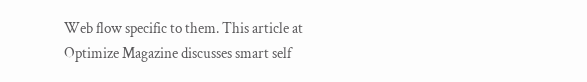Web flow specific to them. This article at Optimize Magazine discusses smart self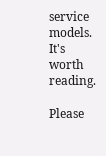service models. It's worth reading.

Please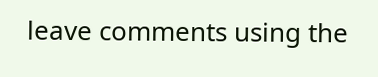leave comments using the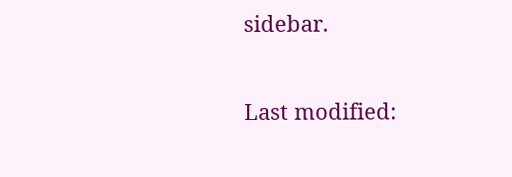sidebar.

Last modified: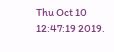Thu Oct 10 12:47:19 2019.